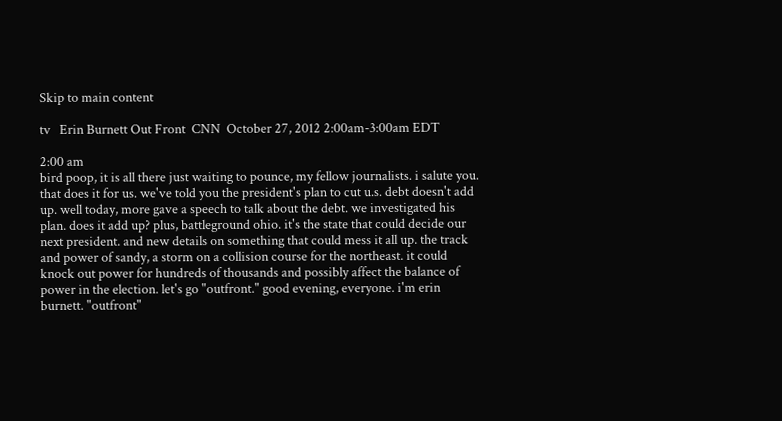Skip to main content

tv   Erin Burnett Out Front  CNN  October 27, 2012 2:00am-3:00am EDT

2:00 am
bird poop, it is all there just waiting to pounce, my fellow journalists. i salute you. that does it for us. we've told you the president's plan to cut u.s. debt doesn't add up. well today, more gave a speech to talk about the debt. we investigated his plan. does it add up? plus, battleground ohio. it's the state that could decide our next president. and new details on something that could mess it all up. the track and power of sandy, a storm on a collision course for the northeast. it could knock out power for hundreds of thousands and possibly affect the balance of power in the election. let's go "outfront." good evening, everyone. i'm erin burnett. "outfront"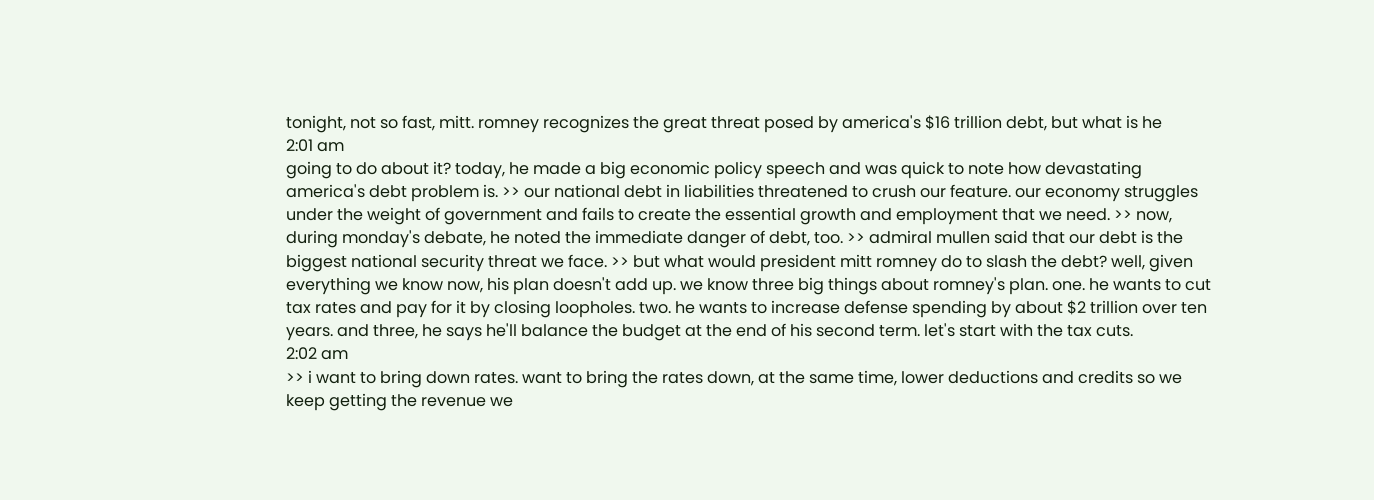tonight, not so fast, mitt. romney recognizes the great threat posed by america's $16 trillion debt, but what is he
2:01 am
going to do about it? today, he made a big economic policy speech and was quick to note how devastating america's debt problem is. >> our national debt in liabilities threatened to crush our feature. our economy struggles under the weight of government and fails to create the essential growth and employment that we need. >> now, during monday's debate, he noted the immediate danger of debt, too. >> admiral mullen said that our debt is the biggest national security threat we face. >> but what would president mitt romney do to slash the debt? well, given everything we know now, his plan doesn't add up. we know three big things about romney's plan. one. he wants to cut tax rates and pay for it by closing loopholes. two. he wants to increase defense spending by about $2 trillion over ten years. and three, he says he'll balance the budget at the end of his second term. let's start with the tax cuts.
2:02 am
>> i want to bring down rates. want to bring the rates down, at the same time, lower deductions and credits so we keep getting the revenue we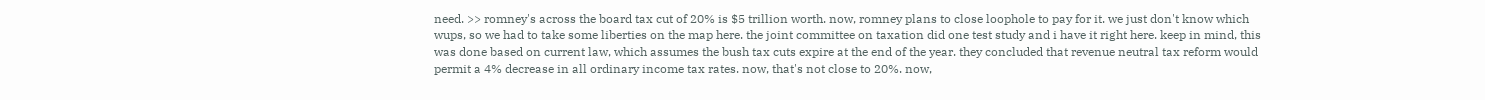need. >> romney's across the board tax cut of 20% is $5 trillion worth. now, romney plans to close loophole to pay for it. we just don't know which wups, so we had to take some liberties on the map here. the joint committee on taxation did one test study and i have it right here. keep in mind, this was done based on current law, which assumes the bush tax cuts expire at the end of the year. they concluded that revenue neutral tax reform would permit a 4% decrease in all ordinary income tax rates. now, that's not close to 20%. now,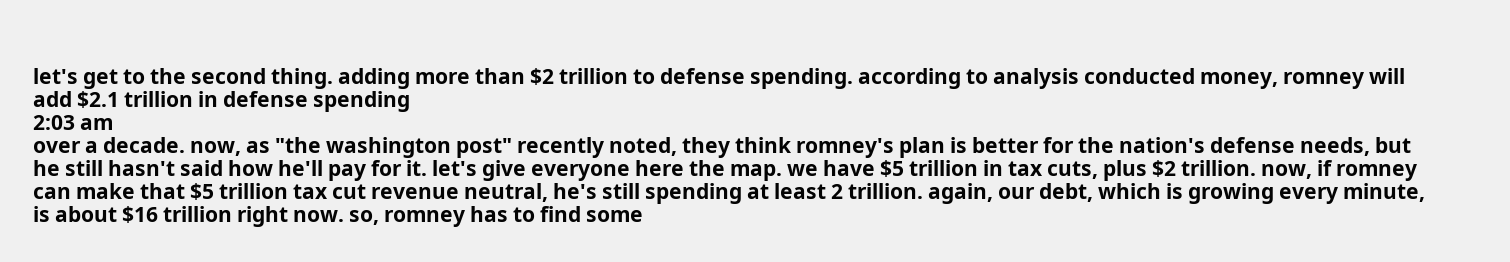let's get to the second thing. adding more than $2 trillion to defense spending. according to analysis conducted money, romney will add $2.1 trillion in defense spending
2:03 am
over a decade. now, as "the washington post" recently noted, they think romney's plan is better for the nation's defense needs, but he still hasn't said how he'll pay for it. let's give everyone here the map. we have $5 trillion in tax cuts, plus $2 trillion. now, if romney can make that $5 trillion tax cut revenue neutral, he's still spending at least 2 trillion. again, our debt, which is growing every minute, is about $16 trillion right now. so, romney has to find some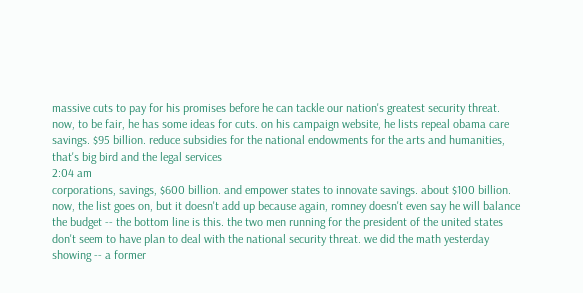massive cuts to pay for his promises before he can tackle our nation's greatest security threat. now, to be fair, he has some ideas for cuts. on his campaign website, he lists repeal obama care savings. $95 billion. reduce subsidies for the national endowments for the arts and humanities, that's big bird and the legal services
2:04 am
corporations, savings, $600 billion. and empower states to innovate savings. about $100 billion. now, the list goes on, but it doesn't add up because again, romney doesn't even say he will balance the budget -- the bottom line is this. the two men running for the president of the united states don't seem to have plan to deal with the national security threat. we did the math yesterday showing -- a former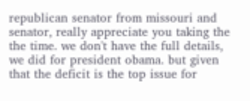republican senator from missouri and senator, really appreciate you taking the the time. we don't have the full details, we did for president obama. but given that the deficit is the top issue for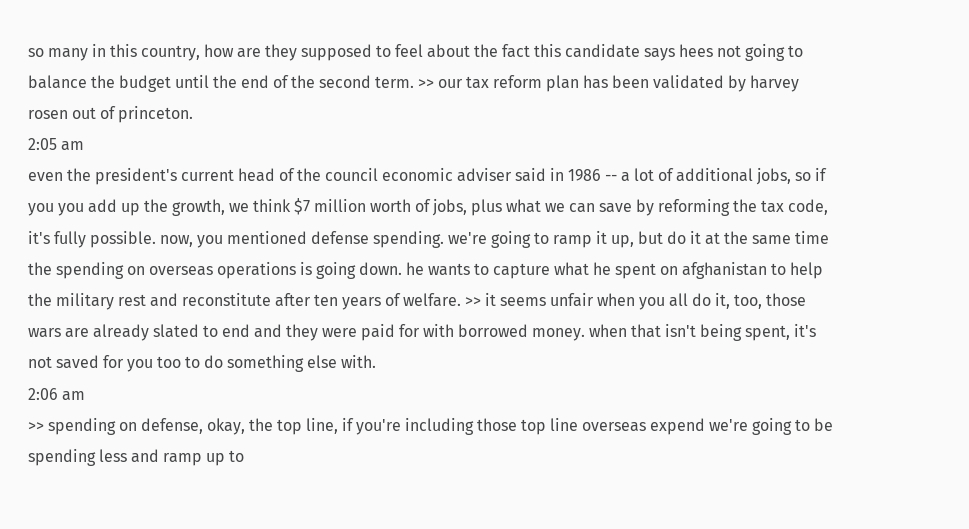so many in this country, how are they supposed to feel about the fact this candidate says hees not going to balance the budget until the end of the second term. >> our tax reform plan has been validated by harvey rosen out of princeton.
2:05 am
even the president's current head of the council economic adviser said in 1986 -- a lot of additional jobs, so if you you add up the growth, we think $7 million worth of jobs, plus what we can save by reforming the tax code, it's fully possible. now, you mentioned defense spending. we're going to ramp it up, but do it at the same time the spending on overseas operations is going down. he wants to capture what he spent on afghanistan to help the military rest and reconstitute after ten years of welfare. >> it seems unfair when you all do it, too, those wars are already slated to end and they were paid for with borrowed money. when that isn't being spent, it's not saved for you too to do something else with.
2:06 am
>> spending on defense, okay, the top line, if you're including those top line overseas expend we're going to be spending less and ramp up to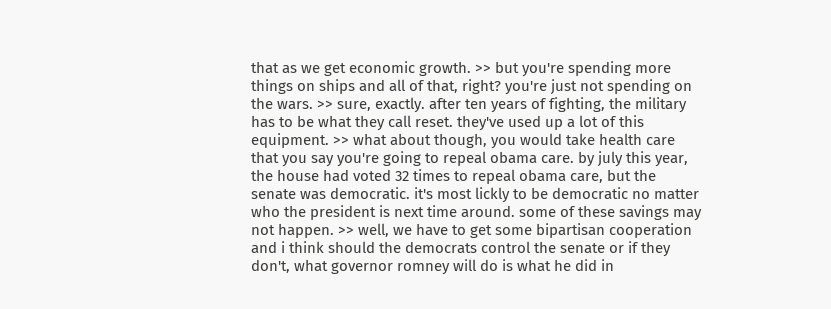that as we get economic growth. >> but you're spending more things on ships and all of that, right? you're just not spending on the wars. >> sure, exactly. after ten years of fighting, the military has to be what they call reset. they've used up a lot of this equipment. >> what about though, you would take health care that you say you're going to repeal obama care. by july this year, the house had voted 32 times to repeal obama care, but the senate was democratic. it's most lickly to be democratic no matter who the president is next time around. some of these savings may not happen. >> well, we have to get some bipartisan cooperation and i think should the democrats control the senate or if they don't, what governor romney will do is what he did in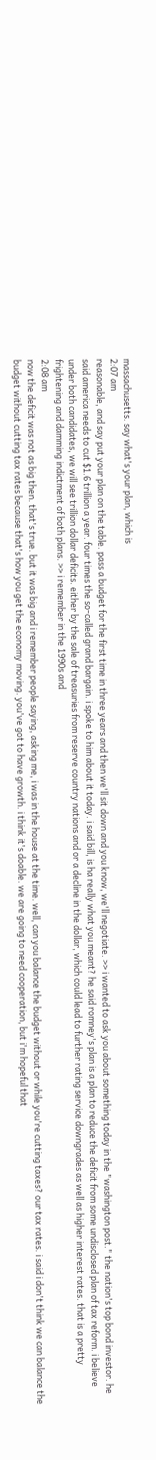massachusetts. say what's your plan, which is
2:07 am
reasonable, and say put your plan on the table. pass a budget for the first time in three years and then we'll sit down and you know, we'll negotiate. >> i wanted to ask you about something today in the "washington post." the nation's top bond investor. he said america needs to cut $1.6 trillion a year. four times the so-called grand bargain. i spoke to him about it today. i said bill, is ha really what you meant? he said romney's plan is a plan to reduce the deficit from some undisclosed plan of tax reform. i believe under both candidates, we will see trillion dollar deficits. either by the sale of treasuries from reserve country nations and or a decline in the dollar, which could lead to further rating service downgrades as well as higher interest rates. that is a pretty frightening and damming indictment of both plans. >> i remember in the 1990s and
2:08 am
now the deficit was not as big then. that's true. but it was big and i remember people saying, asking me, i was in the house at the time. well, can you balance the budget without or while you're cutting taxes? our tax rates. i said i don't think we can balance the budget without cutting tax rates because that's how you get the economy moving. you've got to have growth. i think it's doable. we are going to need cooperation, but i'm hopeful that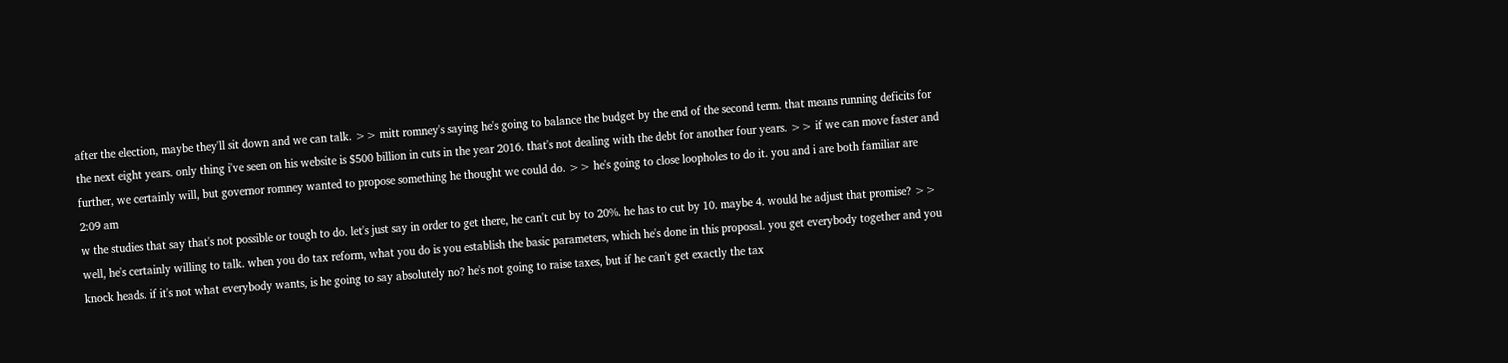after the election, maybe they'll sit down and we can talk. >> mitt romney's saying he's going to balance the budget by the end of the second term. that means running deficits for the next eight years. only thing i've seen on his website is $500 billion in cuts in the year 2016. that's not dealing with the debt for another four years. >> if we can move faster and further, we certainly will, but governor romney wanted to propose something he thought we could do. >> he's going to close loopholes to do it. you and i are both familiar are
2:09 am
w the studies that say that's not possible or tough to do. let's just say in order to get there, he can't cut by to 20%. he has to cut by 10. maybe 4. would he adjust that promise? >> well, he's certainly willing to talk. when you do tax reform, what you do is you establish the basic parameters, which he's done in this proposal. you get everybody together and you knock heads. if it's not what everybody wants, is he going to say absolutely no? he's not going to raise taxes, but if he can't get exactly the tax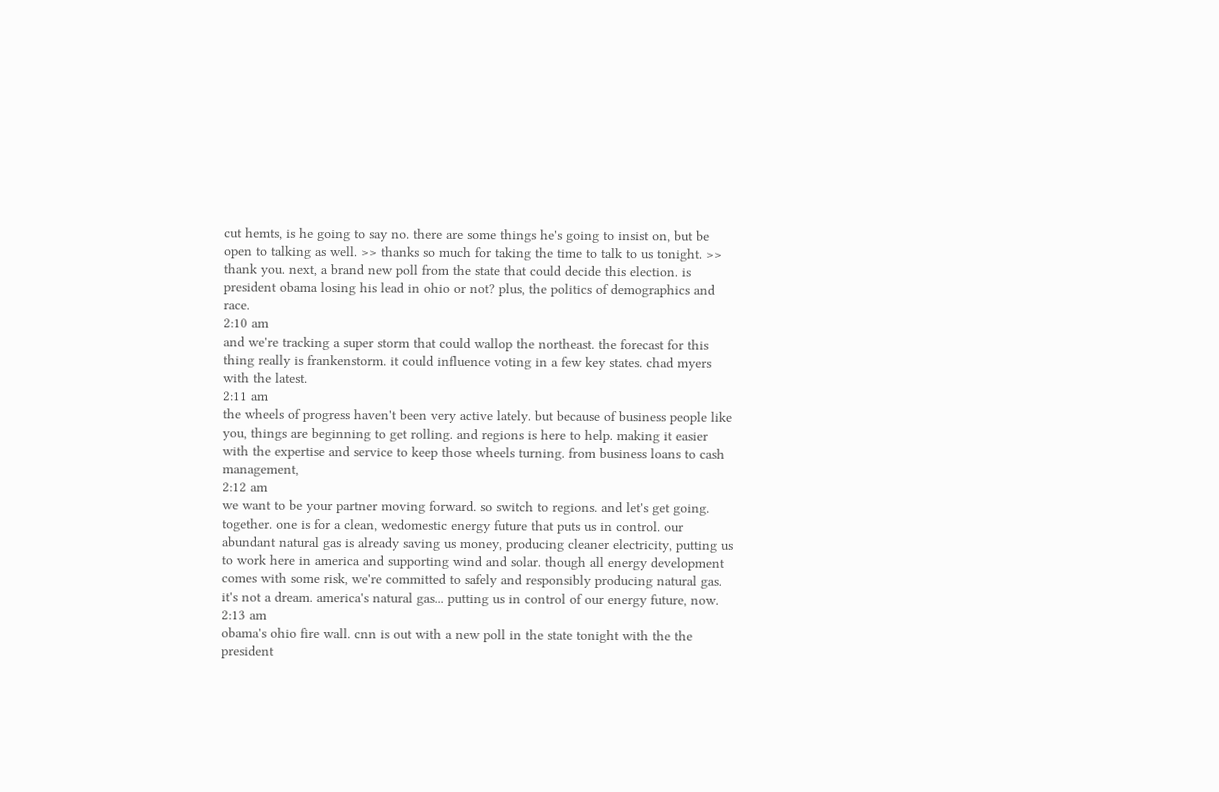cut hemts, is he going to say no. there are some things he's going to insist on, but be open to talking as well. >> thanks so much for taking the time to talk to us tonight. >> thank you. next, a brand new poll from the state that could decide this election. is president obama losing his lead in ohio or not? plus, the politics of demographics and race.
2:10 am
and we're tracking a super storm that could wallop the northeast. the forecast for this thing really is frankenstorm. it could influence voting in a few key states. chad myers with the latest.
2:11 am
the wheels of progress haven't been very active lately. but because of business people like you, things are beginning to get rolling. and regions is here to help. making it easier with the expertise and service to keep those wheels turning. from business loans to cash management,
2:12 am
we want to be your partner moving forward. so switch to regions. and let's get going. together. one is for a clean, wedomestic energy future that puts us in control. our abundant natural gas is already saving us money, producing cleaner electricity, putting us to work here in america and supporting wind and solar. though all energy development comes with some risk, we're committed to safely and responsibly producing natural gas. it's not a dream. america's natural gas... putting us in control of our energy future, now.
2:13 am
obama's ohio fire wall. cnn is out with a new poll in the state tonight with the the president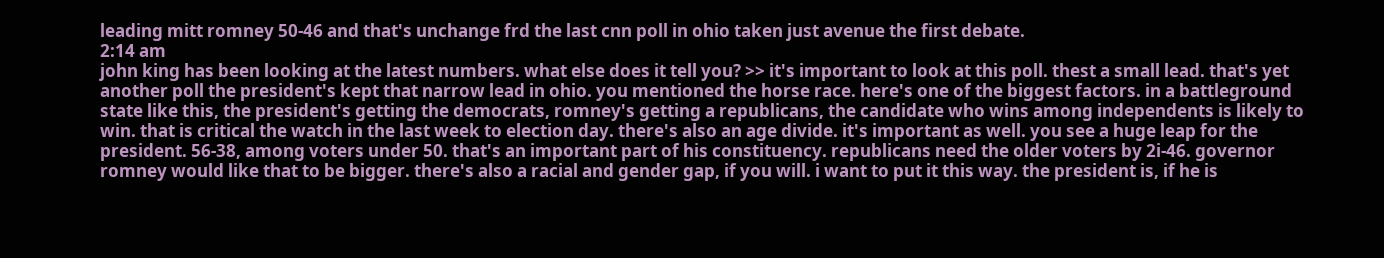leading mitt romney 50-46 and that's unchange frd the last cnn poll in ohio taken just avenue the first debate.
2:14 am
john king has been looking at the latest numbers. what else does it tell you? >> it's important to look at this poll. thest a small lead. that's yet another poll the president's kept that narrow lead in ohio. you mentioned the horse race. here's one of the biggest factors. in a battleground state like this, the president's getting the democrats, romney's getting a republicans, the candidate who wins among independents is likely to win. that is critical the watch in the last week to election day. there's also an age divide. it's important as well. you see a huge leap for the president. 56-38, among voters under 50. that's an important part of his constituency. republicans need the older voters by 2i-46. governor romney would like that to be bigger. there's also a racial and gender gap, if you will. i want to put it this way. the president is, if he is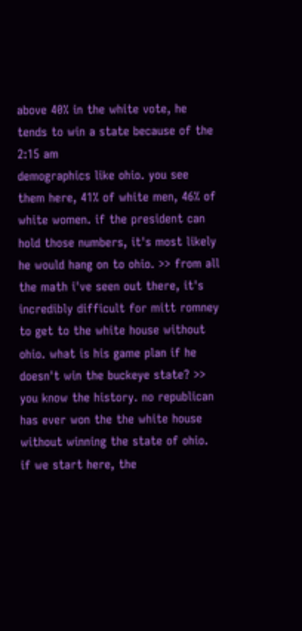above 40% in the white vote, he tends to win a state because of the
2:15 am
demographics like ohio. you see them here, 41% of white men, 46% of white women. if the president can hold those numbers, it's most likely he would hang on to ohio. >> from all the math i've seen out there, it's incredibly difficult for mitt romney to get to the white house without ohio. what is his game plan if he doesn't win the buckeye state? >> you know the history. no republican has ever won the the white house without winning the state of ohio. if we start here, the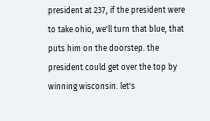president at 237, if the president were to take ohio, we'll turn that blue, that puts him on the doorstep. the president could get over the top by winning wisconsin. let's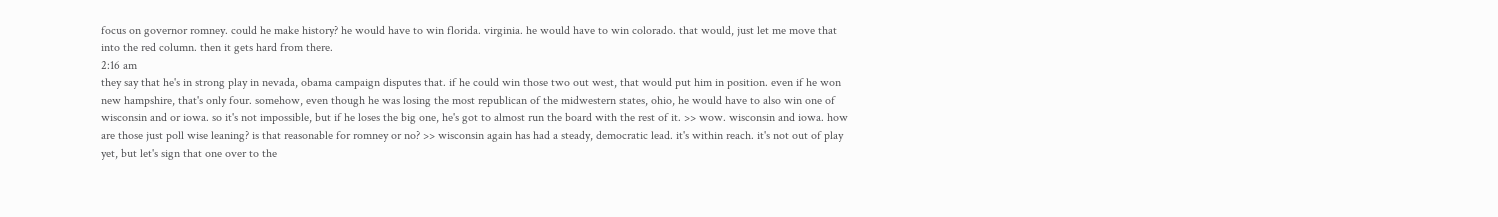focus on governor romney. could he make history? he would have to win florida. virginia. he would have to win colorado. that would, just let me move that into the red column. then it gets hard from there.
2:16 am
they say that he's in strong play in nevada, obama campaign disputes that. if he could win those two out west, that would put him in position. even if he won new hampshire, that's only four. somehow, even though he was losing the most republican of the midwestern states, ohio, he would have to also win one of wisconsin and or iowa. so it's not impossible, but if he loses the big one, he's got to almost run the board with the rest of it. >> wow. wisconsin and iowa. how are those just poll wise leaning? is that reasonable for romney or no? >> wisconsin again has had a steady, democratic lead. it's within reach. it's not out of play yet, but let's sign that one over to the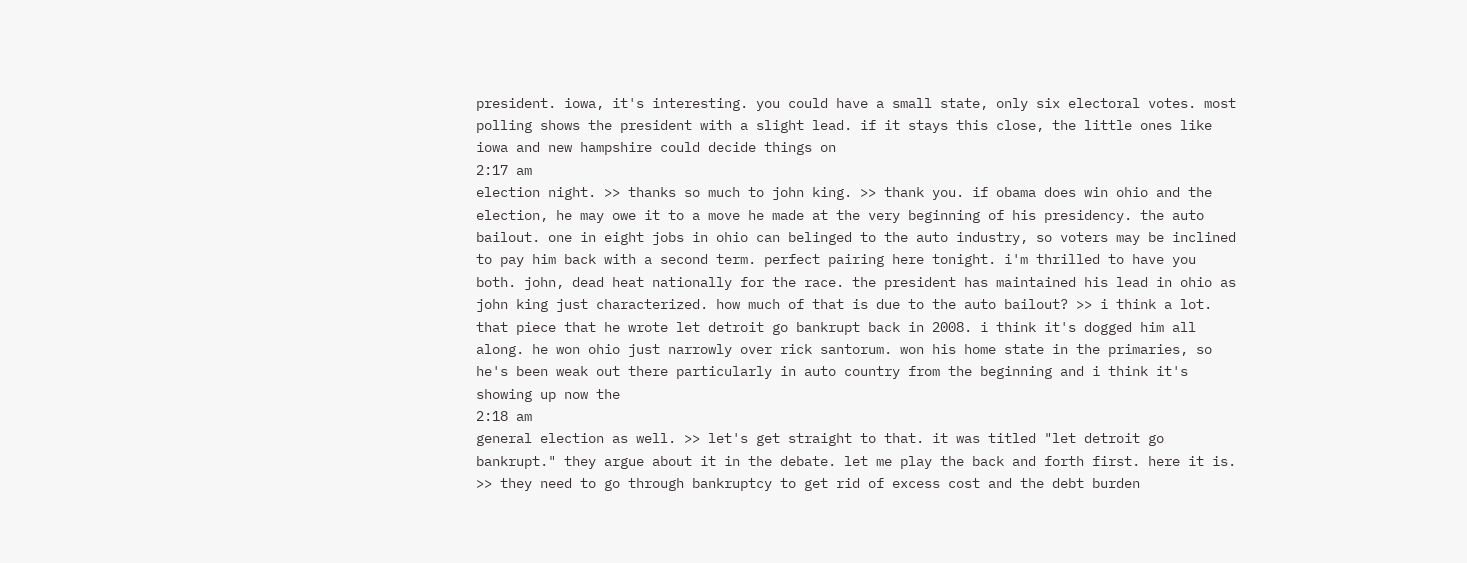president. iowa, it's interesting. you could have a small state, only six electoral votes. most polling shows the president with a slight lead. if it stays this close, the little ones like iowa and new hampshire could decide things on
2:17 am
election night. >> thanks so much to john king. >> thank you. if obama does win ohio and the election, he may owe it to a move he made at the very beginning of his presidency. the auto bailout. one in eight jobs in ohio can belinged to the auto industry, so voters may be inclined to pay him back with a second term. perfect pairing here tonight. i'm thrilled to have you both. john, dead heat nationally for the race. the president has maintained his lead in ohio as john king just characterized. how much of that is due to the auto bailout? >> i think a lot. that piece that he wrote let detroit go bankrupt back in 2008. i think it's dogged him all along. he won ohio just narrowly over rick santorum. won his home state in the primaries, so he's been weak out there particularly in auto country from the beginning and i think it's showing up now the
2:18 am
general election as well. >> let's get straight to that. it was titled "let detroit go bankrupt." they argue about it in the debate. let me play the back and forth first. here it is. >> they need to go through bankruptcy to get rid of excess cost and the debt burden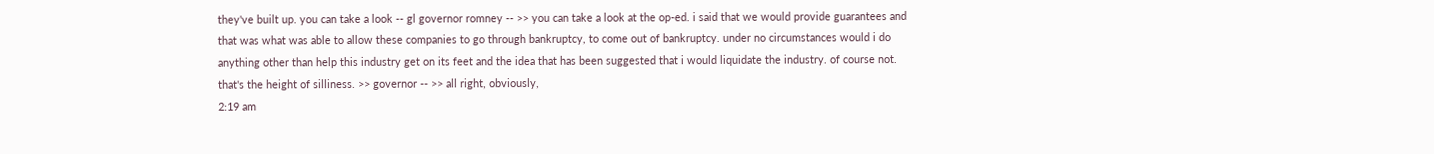they've built up. you can take a look -- gl governor romney -- >> you can take a look at the op-ed. i said that we would provide guarantees and that was what was able to allow these companies to go through bankruptcy, to come out of bankruptcy. under no circumstances would i do anything other than help this industry get on its feet and the idea that has been suggested that i would liquidate the industry. of course not. that's the height of silliness. >> governor -- >> all right, obviously,
2:19 am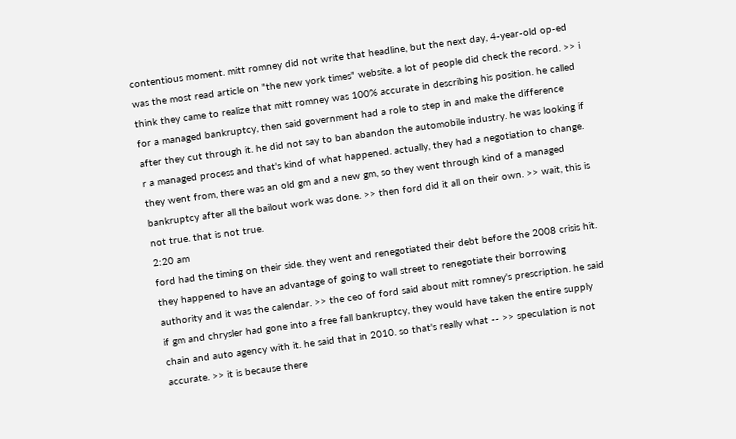contentious moment. mitt romney did not write that headline, but the next day, 4-year-old op-ed was the most read article on "the new york times" website. a lot of people did check the record. >> i think they came to realize that mitt romney was 100% accurate in describing his position. he called for a managed bankruptcy, then said government had a role to step in and make the difference after they cut through it. he did not say to ban abandon the automobile industry. he was looking if r a managed process and that's kind of what happened. actually, they had a negotiation to change. they went from, there was an old gm and a new gm, so they went through kind of a managed bankruptcy after all the bailout work was done. >> then ford did it all on their own. >> wait, this is not true. that is not true.
2:20 am
ford had the timing on their side. they went and renegotiated their debt before the 2008 crisis hit. they happened to have an advantage of going to wall street to renegotiate their borrowing authority and it was the calendar. >> the ceo of ford said about mitt romney's prescription. he said if gm and chrysler had gone into a free fall bankruptcy, they would have taken the entire supply chain and auto agency with it. he said that in 2010. so that's really what -- >> speculation is not accurate. >> it is because there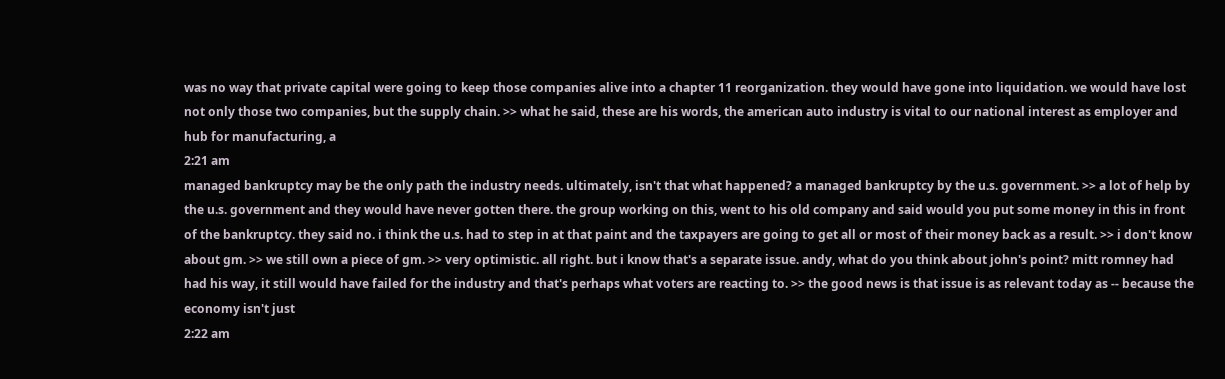was no way that private capital were going to keep those companies alive into a chapter 11 reorganization. they would have gone into liquidation. we would have lost not only those two companies, but the supply chain. >> what he said, these are his words, the american auto industry is vital to our national interest as employer and hub for manufacturing, a
2:21 am
managed bankruptcy may be the only path the industry needs. ultimately, isn't that what happened? a managed bankruptcy by the u.s. government. >> a lot of help by the u.s. government and they would have never gotten there. the group working on this, went to his old company and said would you put some money in this in front of the bankruptcy. they said no. i think the u.s. had to step in at that paint and the taxpayers are going to get all or most of their money back as a result. >> i don't know about gm. >> we still own a piece of gm. >> very optimistic. all right. but i know that's a separate issue. andy, what do you think about john's point? mitt romney had had his way, it still would have failed for the industry and that's perhaps what voters are reacting to. >> the good news is that issue is as relevant today as -- because the economy isn't just
2:22 am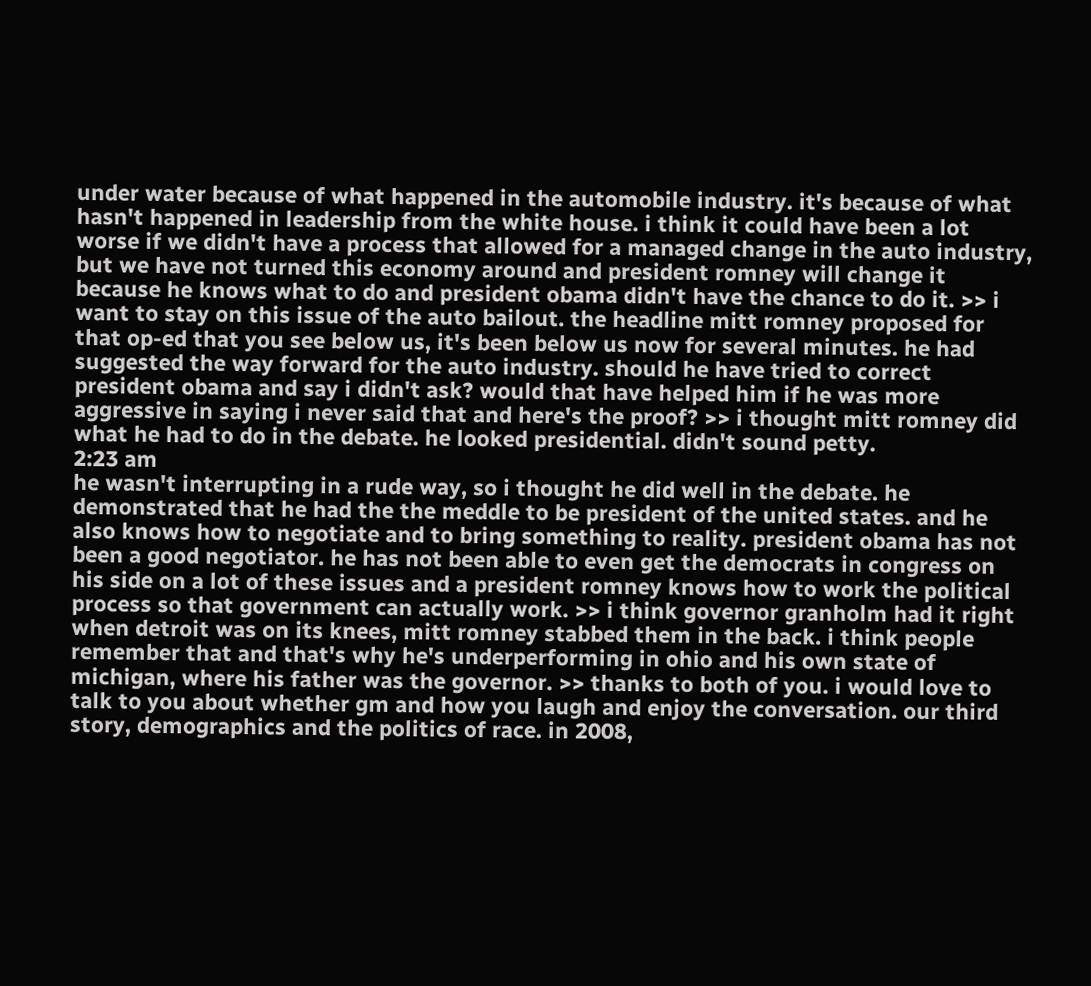under water because of what happened in the automobile industry. it's because of what hasn't happened in leadership from the white house. i think it could have been a lot worse if we didn't have a process that allowed for a managed change in the auto industry, but we have not turned this economy around and president romney will change it because he knows what to do and president obama didn't have the chance to do it. >> i want to stay on this issue of the auto bailout. the headline mitt romney proposed for that op-ed that you see below us, it's been below us now for several minutes. he had suggested the way forward for the auto industry. should he have tried to correct president obama and say i didn't ask? would that have helped him if he was more aggressive in saying i never said that and here's the proof? >> i thought mitt romney did what he had to do in the debate. he looked presidential. didn't sound petty.
2:23 am
he wasn't interrupting in a rude way, so i thought he did well in the debate. he demonstrated that he had the the meddle to be president of the united states. and he also knows how to negotiate and to bring something to reality. president obama has not been a good negotiator. he has not been able to even get the democrats in congress on his side on a lot of these issues and a president romney knows how to work the political process so that government can actually work. >> i think governor granholm had it right when detroit was on its knees, mitt romney stabbed them in the back. i think people remember that and that's why he's underperforming in ohio and his own state of michigan, where his father was the governor. >> thanks to both of you. i would love to talk to you about whether gm and how you laugh and enjoy the conversation. our third story, demographics and the politics of race. in 2008,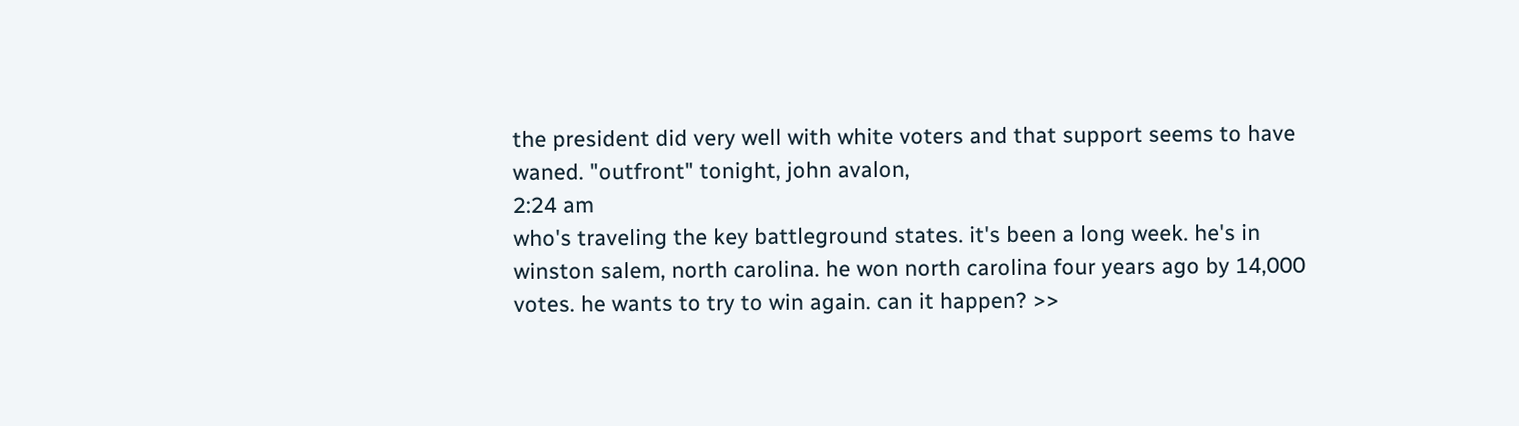the president did very well with white voters and that support seems to have waned. "outfront" tonight, john avalon,
2:24 am
who's traveling the key battleground states. it's been a long week. he's in winston salem, north carolina. he won north carolina four years ago by 14,000 votes. he wants to try to win again. can it happen? >>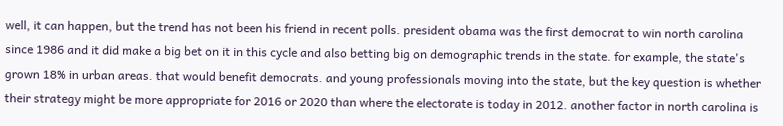well, it can happen, but the trend has not been his friend in recent polls. president obama was the first democrat to win north carolina since 1986 and it did make a big bet on it in this cycle and also betting big on demographic trends in the state. for example, the state's grown 18% in urban areas. that would benefit democrats. and young professionals moving into the state, but the key question is whether their strategy might be more appropriate for 2016 or 2020 than where the electorate is today in 2012. another factor in north carolina is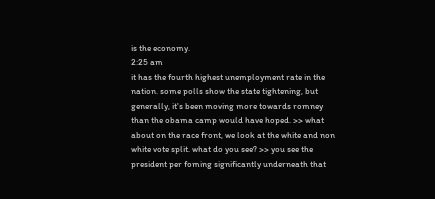is the economy.
2:25 am
it has the fourth highest unemployment rate in the nation. some polls show the state tightening, but generally, it's been moving more towards romney than the obama camp would have hoped. >> what about on the race front, we look at the white and non white vote split. what do you see? >> you see the president per foming significantly underneath that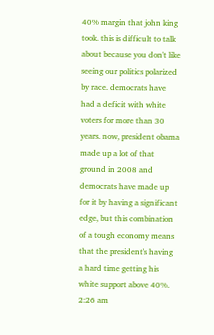40% margin that john king took. this is difficult to talk about because you don't like seeing our politics polarized by race. democrats have had a deficit with white voters for more than 30 years. now, president obama made up a lot of that ground in 2008 and democrats have made up for it by having a significant edge, but this combination of a tough economy means that the president's having a hard time getting his white support above 40%.
2:26 am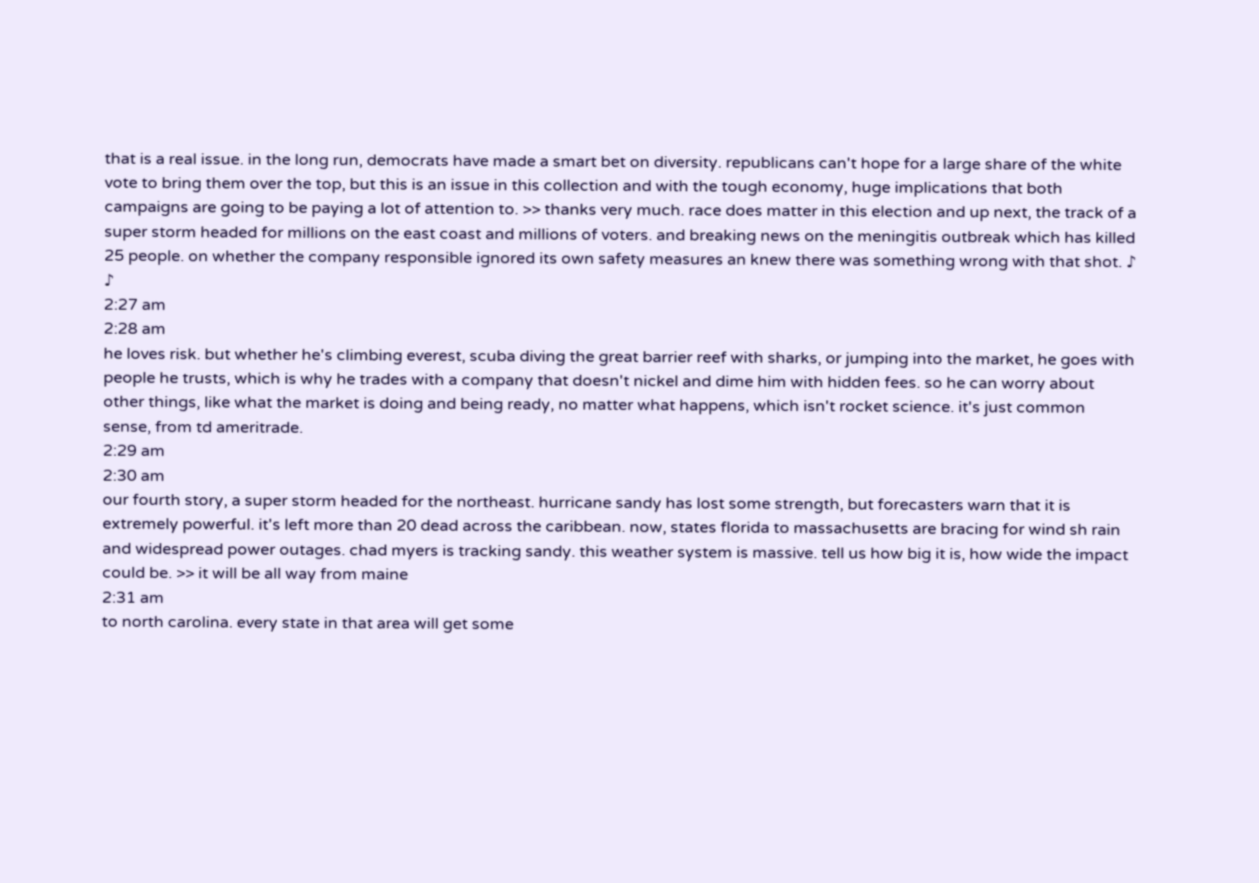that is a real issue. in the long run, democrats have made a smart bet on diversity. republicans can't hope for a large share of the white vote to bring them over the top, but this is an issue in this collection and with the tough economy, huge implications that both campaigns are going to be paying a lot of attention to. >> thanks very much. race does matter in this election and up next, the track of a super storm headed for millions on the east coast and millions of voters. and breaking news on the meningitis outbreak which has killed 25 people. on whether the company responsible ignored its own safety measures an knew there was something wrong with that shot. ♪ ♪
2:27 am
2:28 am
he loves risk. but whether he's climbing everest, scuba diving the great barrier reef with sharks, or jumping into the market, he goes with people he trusts, which is why he trades with a company that doesn't nickel and dime him with hidden fees. so he can worry about other things, like what the market is doing and being ready, no matter what happens, which isn't rocket science. it's just common sense, from td ameritrade.
2:29 am
2:30 am
our fourth story, a super storm headed for the northeast. hurricane sandy has lost some strength, but forecasters warn that it is extremely powerful. it's left more than 20 dead across the caribbean. now, states florida to massachusetts are bracing for wind sh rain and widespread power outages. chad myers is tracking sandy. this weather system is massive. tell us how big it is, how wide the impact could be. >> it will be all way from maine
2:31 am
to north carolina. every state in that area will get some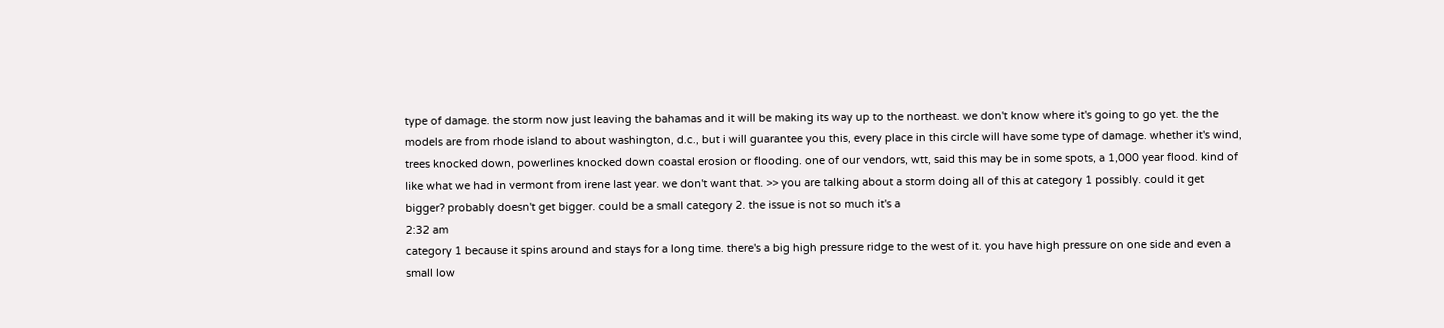type of damage. the storm now just leaving the bahamas and it will be making its way up to the northeast. we don't know where it's going to go yet. the the models are from rhode island to about washington, d.c., but i will guarantee you this, every place in this circle will have some type of damage. whether it's wind, trees knocked down, powerlines knocked down coastal erosion or flooding. one of our vendors, wtt, said this may be in some spots, a 1,000 year flood. kind of like what we had in vermont from irene last year. we don't want that. >> you are talking about a storm doing all of this at category 1 possibly. could it get bigger? probably doesn't get bigger. could be a small category 2. the issue is not so much it's a
2:32 am
category 1 because it spins around and stays for a long time. there's a big high pressure ridge to the west of it. you have high pressure on one side and even a small low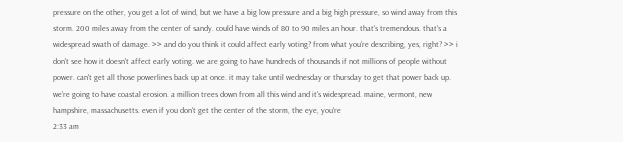pressure on the other, you get a lot of wind, but we have a big low pressure and a big high pressure, so wind away from this storm. 200 miles away from the center of sandy. could have winds of 80 to 90 miles an hour. that's tremendous. that's a widespread swath of damage. >> and do you think it could affect early voting? from what you're describing, yes, right? >> i don't see how it doesn't affect early voting. we are going to have hundreds of thousands if not millions of people without power. can't get all those powerlines back up at once. it may take until wednesday or thursday to get that power back up. we're going to have coastal erosion. a million trees down from all this wind and it's widespread. maine, vermont, new hampshire, massachusetts. even if you don't get the center of the storm, the eye, you're
2:33 am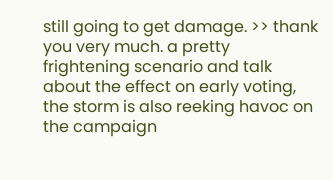still going to get damage. >> thank you very much. a pretty frightening scenario and talk about the effect on early voting, the storm is also reeking havoc on the campaign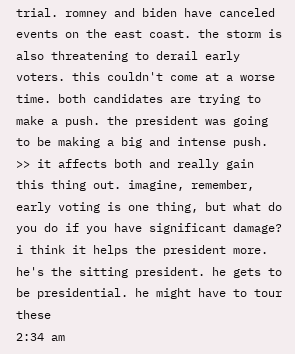trial. romney and biden have canceled events on the east coast. the storm is also threatening to derail early voters. this couldn't come at a worse time. both candidates are trying to make a push. the president was going to be making a big and intense push. >> it affects both and really gain this thing out. imagine, remember, early voting is one thing, but what do you do if you have significant damage? i think it helps the president more. he's the sitting president. he gets to be presidential. he might have to tour these
2:34 am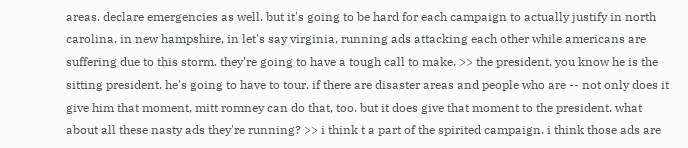areas. declare emergencies as well. but it's going to be hard for each campaign to actually justify in north carolina, in new hampshire, in let's say virginia, running ads attacking each other while americans are suffering due to this storm. they're going to have a tough call to make. >> the president, you know he is the sitting president. he's going to have to tour. if there are disaster areas and people who are -- not only does it give him that moment, mitt romney can do that, too. but it does give that moment to the president. what about all these nasty ads they're running? >> i think t a part of the spirited campaign. i think those ads are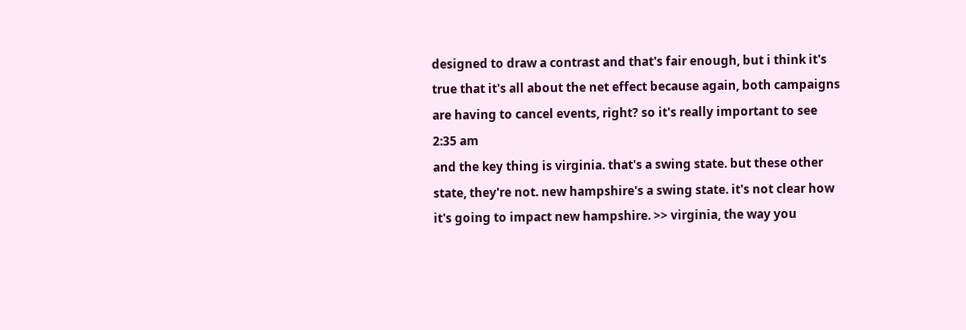designed to draw a contrast and that's fair enough, but i think it's true that it's all about the net effect because again, both campaigns are having to cancel events, right? so it's really important to see
2:35 am
and the key thing is virginia. that's a swing state. but these other state, they're not. new hampshire's a swing state. it's not clear how it's going to impact new hampshire. >> virginia, the way you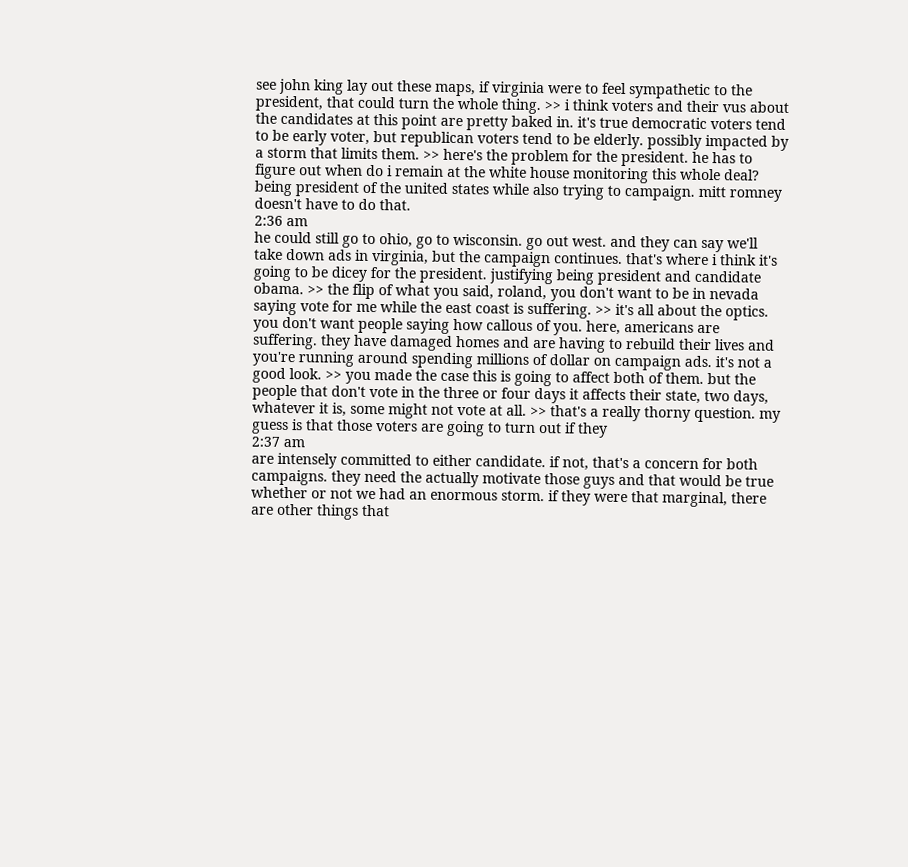see john king lay out these maps, if virginia were to feel sympathetic to the president, that could turn the whole thing. >> i think voters and their vus about the candidates at this point are pretty baked in. it's true democratic voters tend to be early voter, but republican voters tend to be elderly. possibly impacted by a storm that limits them. >> here's the problem for the president. he has to figure out when do i remain at the white house monitoring this whole deal? being president of the united states while also trying to campaign. mitt romney doesn't have to do that.
2:36 am
he could still go to ohio, go to wisconsin. go out west. and they can say we'll take down ads in virginia, but the campaign continues. that's where i think it's going to be dicey for the president. justifying being president and candidate obama. >> the flip of what you said, roland, you don't want to be in nevada saying vote for me while the east coast is suffering. >> it's all about the optics. you don't want people saying how callous of you. here, americans are suffering. they have damaged homes and are having to rebuild their lives and you're running around spending millions of dollar on campaign ads. it's not a good look. >> you made the case this is going to affect both of them. but the people that don't vote in the three or four days it affects their state, two days, whatever it is, some might not vote at all. >> that's a really thorny question. my guess is that those voters are going to turn out if they
2:37 am
are intensely committed to either candidate. if not, that's a concern for both campaigns. they need the actually motivate those guys and that would be true whether or not we had an enormous storm. if they were that marginal, there are other things that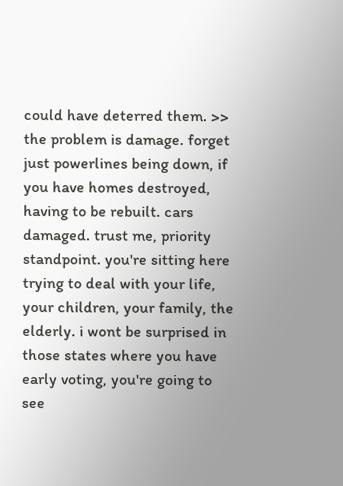could have deterred them. >> the problem is damage. forget just powerlines being down, if you have homes destroyed, having to be rebuilt. cars damaged. trust me, priority standpoint. you're sitting here trying to deal with your life, your children, your family, the elderly. i wont be surprised in those states where you have early voting, you're going to see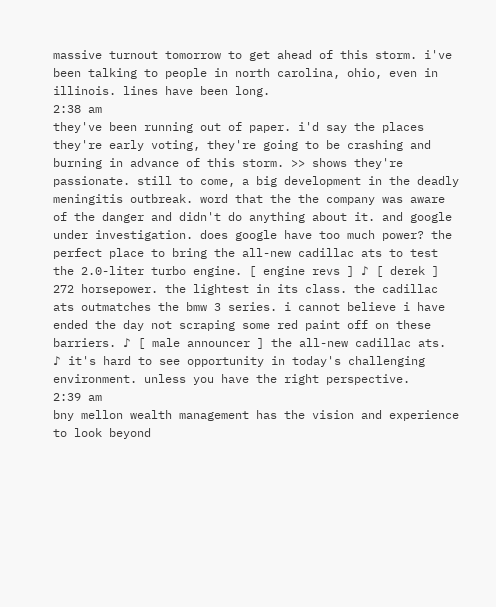massive turnout tomorrow to get ahead of this storm. i've been talking to people in north carolina, ohio, even in illinois. lines have been long.
2:38 am
they've been running out of paper. i'd say the places they're early voting, they're going to be crashing and burning in advance of this storm. >> shows they're passionate. still to come, a big development in the deadly meningitis outbreak. word that the the company was aware of the danger and didn't do anything about it. and google under investigation. does google have too much power? the perfect place to bring the all-new cadillac ats to test the 2.0-liter turbo engine. [ engine revs ] ♪ [ derek ] 272 horsepower. the lightest in its class. the cadillac ats outmatches the bmw 3 series. i cannot believe i have ended the day not scraping some red paint off on these barriers. ♪ [ male announcer ] the all-new cadillac ats. ♪ it's hard to see opportunity in today's challenging environment. unless you have the right perspective.
2:39 am
bny mellon wealth management has the vision and experience to look beyond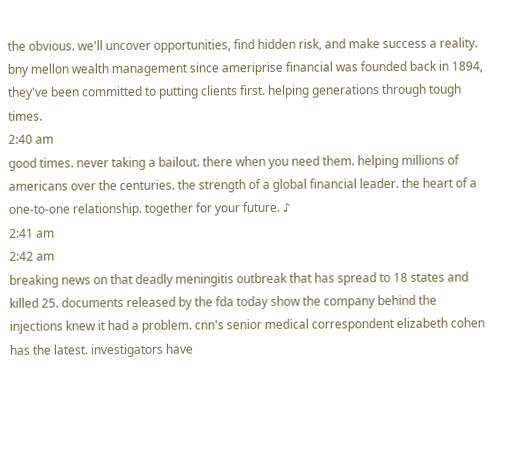the obvious. we'll uncover opportunities, find hidden risk, and make success a reality. bny mellon wealth management since ameriprise financial was founded back in 1894, they've been committed to putting clients first. helping generations through tough times.
2:40 am
good times. never taking a bailout. there when you need them. helping millions of americans over the centuries. the strength of a global financial leader. the heart of a one-to-one relationship. together for your future. ♪
2:41 am
2:42 am
breaking news on that deadly meningitis outbreak that has spread to 18 states and killed 25. documents released by the fda today show the company behind the injections knew it had a problem. cnn's senior medical correspondent elizabeth cohen has the latest. investigators have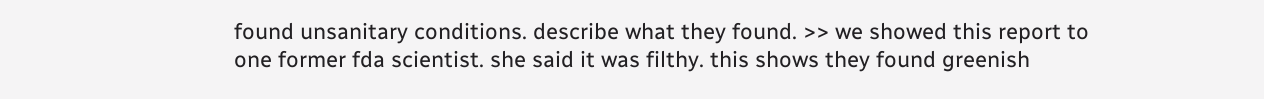found unsanitary conditions. describe what they found. >> we showed this report to one former fda scientist. she said it was filthy. this shows they found greenish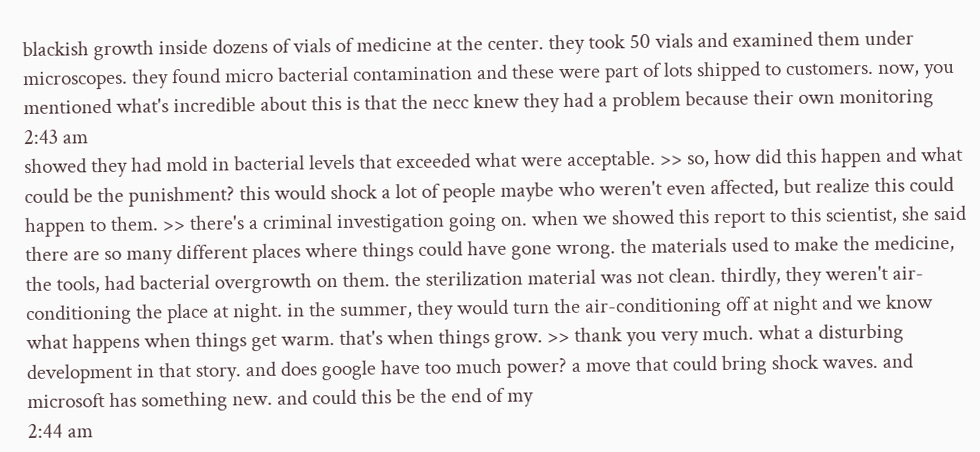blackish growth inside dozens of vials of medicine at the center. they took 50 vials and examined them under microscopes. they found micro bacterial contamination and these were part of lots shipped to customers. now, you mentioned what's incredible about this is that the necc knew they had a problem because their own monitoring
2:43 am
showed they had mold in bacterial levels that exceeded what were acceptable. >> so, how did this happen and what could be the punishment? this would shock a lot of people maybe who weren't even affected, but realize this could happen to them. >> there's a criminal investigation going on. when we showed this report to this scientist, she said there are so many different places where things could have gone wrong. the materials used to make the medicine, the tools, had bacterial overgrowth on them. the sterilization material was not clean. thirdly, they weren't air-conditioning the place at night. in the summer, they would turn the air-conditioning off at night and we know what happens when things get warm. that's when things grow. >> thank you very much. what a disturbing development in that story. and does google have too much power? a move that could bring shock waves. and microsoft has something new. and could this be the end of my
2:44 am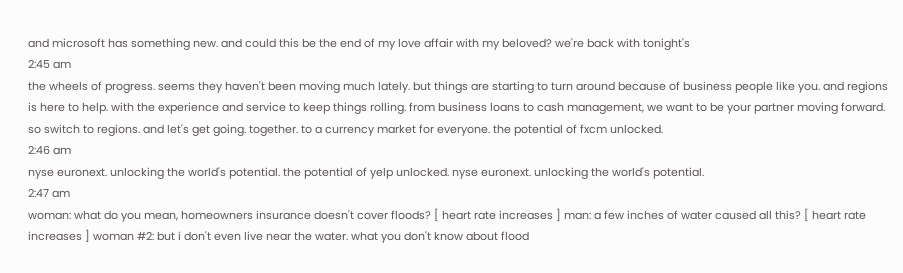and microsoft has something new. and could this be the end of my love affair with my beloved? we're back with tonight's
2:45 am
the wheels of progress. seems they haven't been moving much lately. but things are starting to turn around because of business people like you. and regions is here to help. with the experience and service to keep things rolling. from business loans to cash management, we want to be your partner moving forward. so switch to regions. and let's get going. together. to a currency market for everyone. the potential of fxcm unlocked.
2:46 am
nyse euronext. unlocking the world's potential. the potential of yelp unlocked. nyse euronext. unlocking the world's potential.
2:47 am
woman: what do you mean, homeowners insurance doesn't cover floods? [ heart rate increases ] man: a few inches of water caused all this? [ heart rate increases ] woman #2: but i don't even live near the water. what you don't know about flood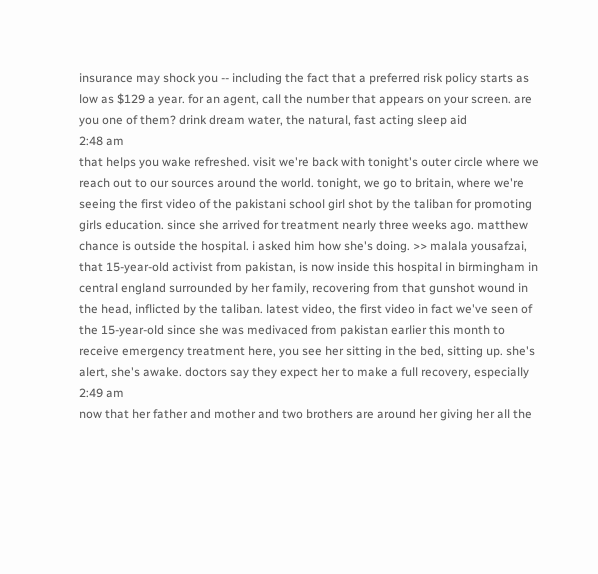insurance may shock you -- including the fact that a preferred risk policy starts as low as $129 a year. for an agent, call the number that appears on your screen. are you one of them? drink dream water, the natural, fast acting sleep aid
2:48 am
that helps you wake refreshed. visit we're back with tonight's outer circle where we reach out to our sources around the world. tonight, we go to britain, where we're seeing the first video of the pakistani school girl shot by the taliban for promoting girls education. since she arrived for treatment nearly three weeks ago. matthew chance is outside the hospital. i asked him how she's doing. >> malala yousafzai, that 15-year-old activist from pakistan, is now inside this hospital in birmingham in central england surrounded by her family, recovering from that gunshot wound in the head, inflicted by the taliban. latest video, the first video in fact we've seen of the 15-year-old since she was medivaced from pakistan earlier this month to receive emergency treatment here, you see her sitting in the bed, sitting up. she's alert, she's awake. doctors say they expect her to make a full recovery, especially
2:49 am
now that her father and mother and two brothers are around her giving her all the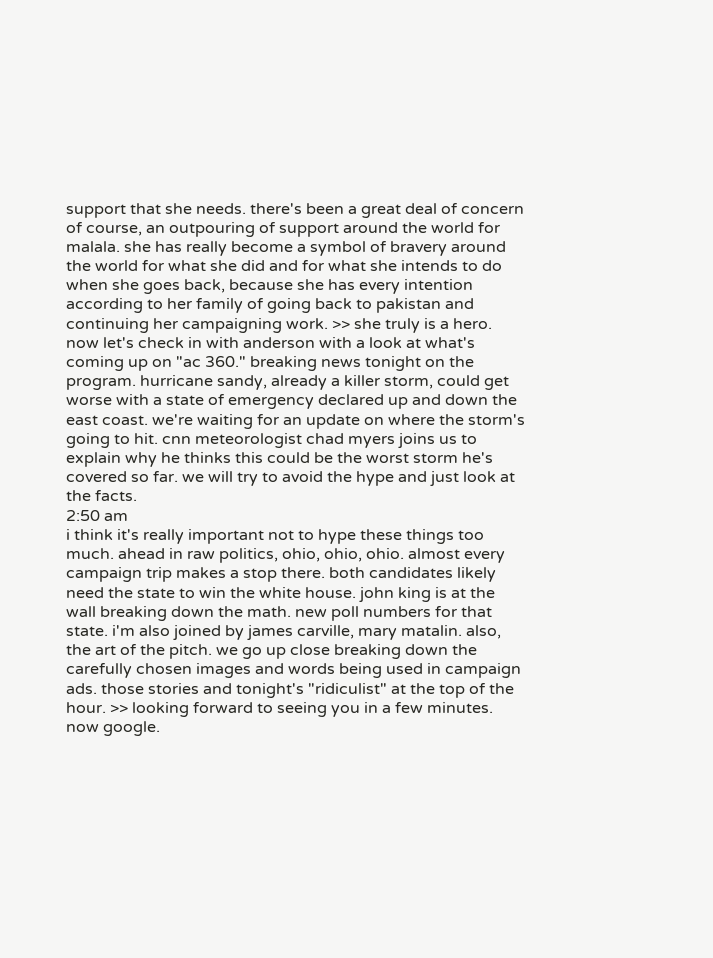support that she needs. there's been a great deal of concern of course, an outpouring of support around the world for malala. she has really become a symbol of bravery around the world for what she did and for what she intends to do when she goes back, because she has every intention according to her family of going back to pakistan and continuing her campaigning work. >> she truly is a hero. now let's check in with anderson with a look at what's coming up on "ac 360." breaking news tonight on the program. hurricane sandy, already a killer storm, could get worse with a state of emergency declared up and down the east coast. we're waiting for an update on where the storm's going to hit. cnn meteorologist chad myers joins us to explain why he thinks this could be the worst storm he's covered so far. we will try to avoid the hype and just look at the facts.
2:50 am
i think it's really important not to hype these things too much. ahead in raw politics, ohio, ohio, ohio. almost every campaign trip makes a stop there. both candidates likely need the state to win the white house. john king is at the wall breaking down the math. new poll numbers for that state. i'm also joined by james carville, mary matalin. also, the art of the pitch. we go up close breaking down the carefully chosen images and words being used in campaign ads. those stories and tonight's "ridiculist" at the top of the hour. >> looking forward to seeing you in a few minutes. now google.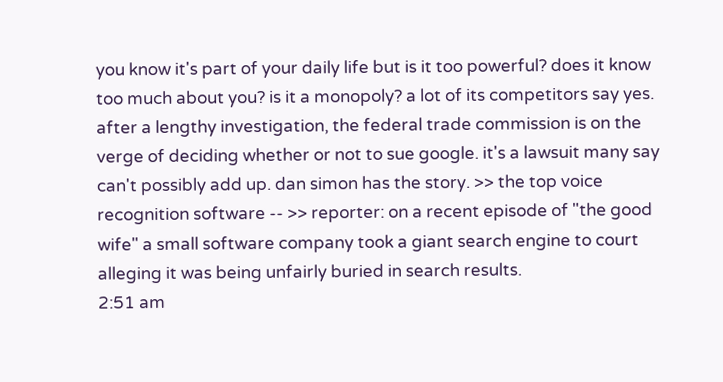you know it's part of your daily life but is it too powerful? does it know too much about you? is it a monopoly? a lot of its competitors say yes. after a lengthy investigation, the federal trade commission is on the verge of deciding whether or not to sue google. it's a lawsuit many say can't possibly add up. dan simon has the story. >> the top voice recognition software -- >> reporter: on a recent episode of "the good wife" a small software company took a giant search engine to court alleging it was being unfairly buried in search results.
2:51 am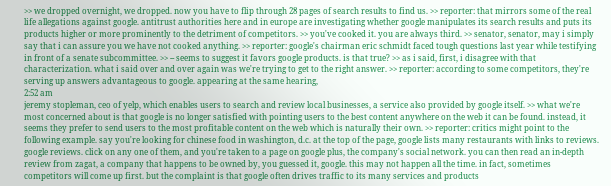>> we dropped overnight, we dropped. now you have to flip through 28 pages of search results to find us. >> reporter: that mirrors some of the real life allegations against google. antitrust authorities here and in europe are investigating whether google manipulates its search results and puts its products higher or more prominently to the detriment of competitors. >> you've cooked it. you are always third. >> senator, senator, may i simply say that i can assure you we have not cooked anything. >> reporter: google's chairman eric schmidt faced tough questions last year while testifying in front of a senate subcommittee. >> -- seems to suggest it favors google products. is that true? >> as i said, first, i disagree with that characterization. what i said over and over again was we're trying to get to the right answer. >> reporter: according to some competitors, they're serving up answers advantageous to google. appearing at the same hearing,
2:52 am
jeremy stopleman, ceo of yelp, which enables users to search and review local businesses, a service also provided by google itself. >> what we're most concerned about is that google is no longer satisfied with pointing users to the best content anywhere on the web it can be found. instead, it seems they prefer to send users to the most profitable content on the web which is naturally their own. >> reporter: critics might point to the following example. say you're looking for chinese food in washington, d.c. at the top of the page, google lists many restaurants with links to reviews. google reviews. click on any one of them, and you're taken to a page on google plus, the company's social network. you can then read an in-depth review from zagat, a company that happens to be owned by, you guessed it, google. this may not happen all the time. in fact, sometimes competitors will come up first. but the complaint is that google often drives traffic to its many services and products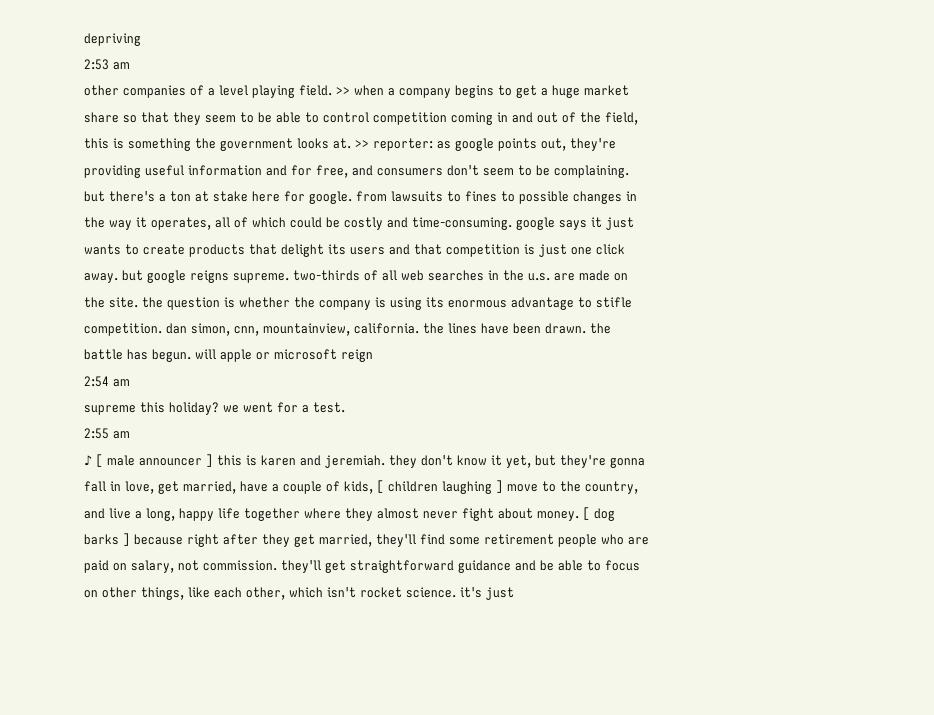depriving
2:53 am
other companies of a level playing field. >> when a company begins to get a huge market share so that they seem to be able to control competition coming in and out of the field, this is something the government looks at. >> reporter: as google points out, they're providing useful information and for free, and consumers don't seem to be complaining. but there's a ton at stake here for google. from lawsuits to fines to possible changes in the way it operates, all of which could be costly and time-consuming. google says it just wants to create products that delight its users and that competition is just one click away. but google reigns supreme. two-thirds of all web searches in the u.s. are made on the site. the question is whether the company is using its enormous advantage to stifle competition. dan simon, cnn, mountainview, california. the lines have been drawn. the battle has begun. will apple or microsoft reign
2:54 am
supreme this holiday? we went for a test.
2:55 am
♪ [ male announcer ] this is karen and jeremiah. they don't know it yet, but they're gonna fall in love, get married, have a couple of kids, [ children laughing ] move to the country, and live a long, happy life together where they almost never fight about money. [ dog barks ] because right after they get married, they'll find some retirement people who are paid on salary, not commission. they'll get straightforward guidance and be able to focus on other things, like each other, which isn't rocket science. it's just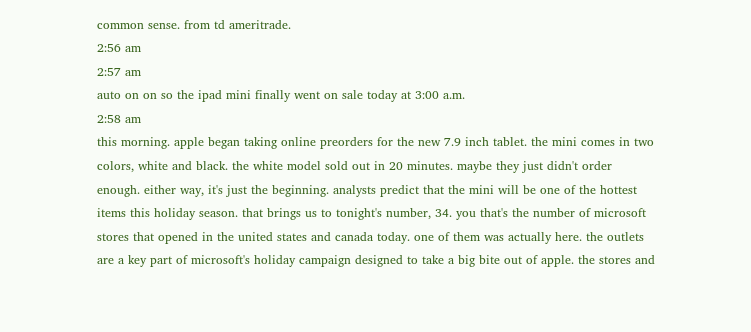common sense. from td ameritrade.
2:56 am
2:57 am
auto on on so the ipad mini finally went on sale today at 3:00 a.m.
2:58 am
this morning. apple began taking online preorders for the new 7.9 inch tablet. the mini comes in two colors, white and black. the white model sold out in 20 minutes. maybe they just didn't order enough. either way, it's just the beginning. analysts predict that the mini will be one of the hottest items this holiday season. that brings us to tonight's number, 34. you that's the number of microsoft stores that opened in the united states and canada today. one of them was actually here. the outlets are a key part of microsoft's holiday campaign designed to take a big bite out of apple. the stores and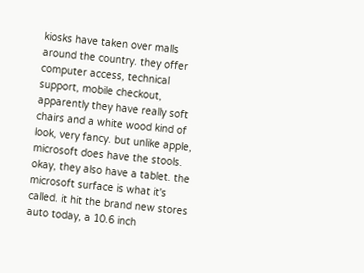kiosks have taken over malls around the country. they offer computer access, technical support, mobile checkout, apparently they have really soft chairs and a white wood kind of look, very fancy. but unlike apple, microsoft does have the stools. okay, they also have a tablet. the microsoft surface is what it's called. it hit the brand new stores auto today, a 10.6 inch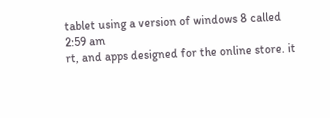tablet using a version of windows 8 called
2:59 am
rt, and apps designed for the online store. it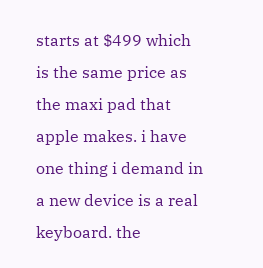starts at $499 which is the same price as the maxi pad that apple makes. i have one thing i demand in a new device is a real keyboard. the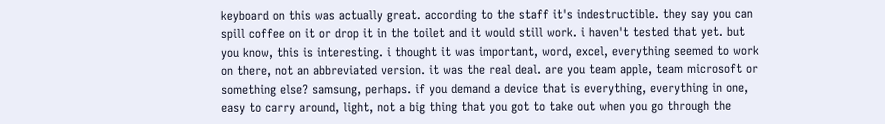keyboard on this was actually great. according to the staff it's indestructible. they say you can spill coffee on it or drop it in the toilet and it would still work. i haven't tested that yet. but you know, this is interesting. i thought it was important, word, excel, everything seemed to work on there, not an abbreviated version. it was the real deal. are you team apple, team microsoft or something else? samsung, perhaps. if you demand a device that is everything, everything in one, easy to carry around, light, not a big thing that you got to take out when you go through the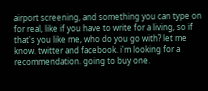airport screening, and something you can type on for real, like if you have to write for a living, so if that's you like me, who do you go with? let me know. twitter and facebook. i'm looking for a recommendation. going to buy one.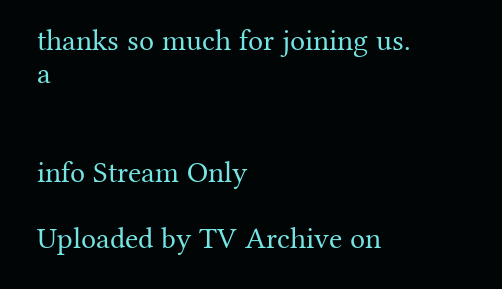thanks so much for joining us. a


info Stream Only

Uploaded by TV Archive on